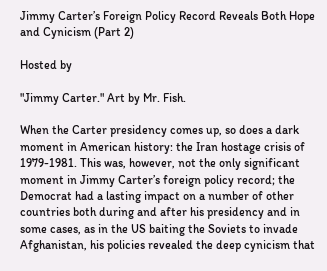Jimmy Carter’s Foreign Policy Record Reveals Both Hope and Cynicism (Part 2)

Hosted by

"Jimmy Carter." Art by Mr. Fish.

When the Carter presidency comes up, so does a dark moment in American history: the Iran hostage crisis of 1979-1981. This was, however, not the only significant moment in Jimmy Carter’s foreign policy record; the Democrat had a lasting impact on a number of other countries both during and after his presidency and in some cases, as in the US baiting the Soviets to invade Afghanistan, his policies revealed the deep cynicism that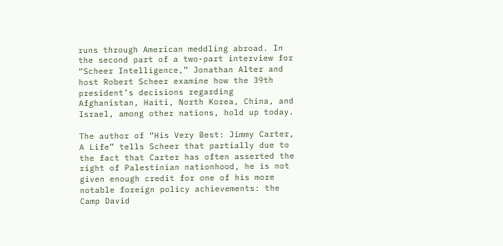runs through American meddling abroad. In the second part of a two-part interview for “Scheer Intelligence,” Jonathan Alter and host Robert Scheer examine how the 39th president’s decisions regarding Afghanistan, Haiti, North Korea, China, and Israel, among other nations, hold up today.

The author of “His Very Best: Jimmy Carter, A Life” tells Scheer that partially due to the fact that Carter has often asserted the right of Palestinian nationhood, he is not given enough credit for one of his more notable foreign policy achievements: the Camp David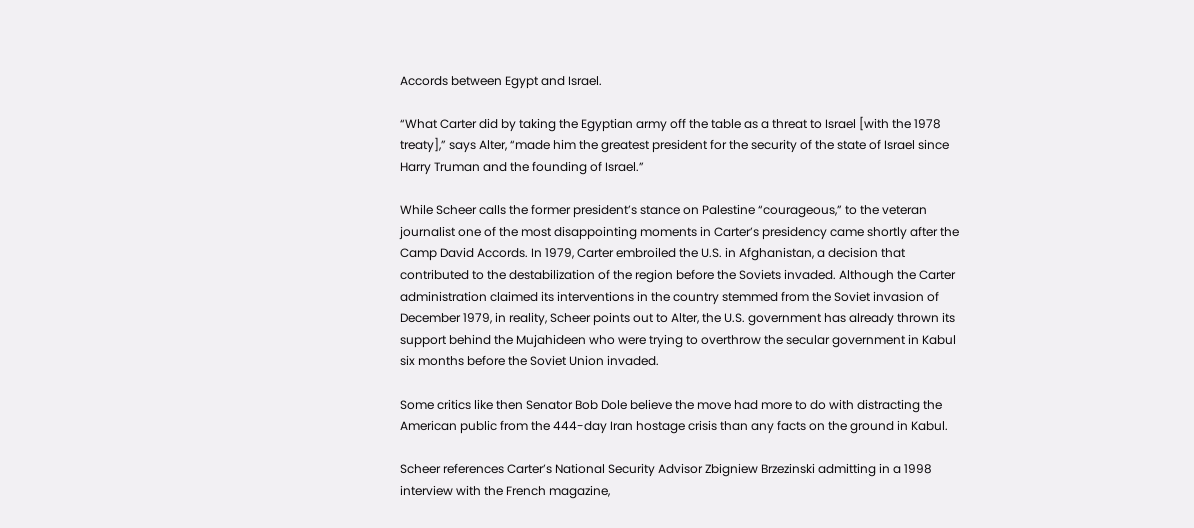Accords between Egypt and Israel.

“What Carter did by taking the Egyptian army off the table as a threat to Israel [with the 1978 treaty],” says Alter, “made him the greatest president for the security of the state of Israel since Harry Truman and the founding of Israel.”

While Scheer calls the former president’s stance on Palestine “courageous,” to the veteran journalist one of the most disappointing moments in Carter’s presidency came shortly after the Camp David Accords. In 1979, Carter embroiled the U.S. in Afghanistan, a decision that contributed to the destabilization of the region before the Soviets invaded. Although the Carter administration claimed its interventions in the country stemmed from the Soviet invasion of December 1979, in reality, Scheer points out to Alter, the U.S. government has already thrown its support behind the Mujahideen who were trying to overthrow the secular government in Kabul six months before the Soviet Union invaded.

Some critics like then Senator Bob Dole believe the move had more to do with distracting the American public from the 444-day Iran hostage crisis than any facts on the ground in Kabul.

Scheer references Carter’s National Security Advisor Zbigniew Brzezinski admitting in a 1998  interview with the French magazine,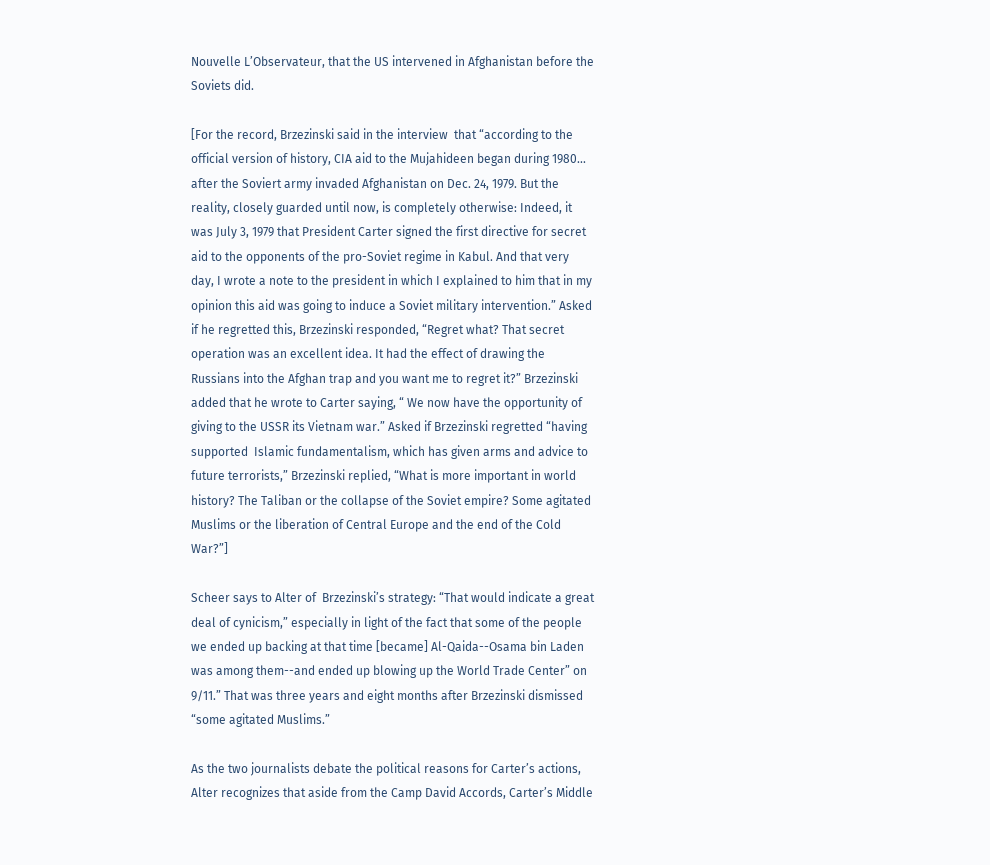Nouvelle L’Observateur, that the US intervened in Afghanistan before the Soviets did.

[For the record, Brzezinski said in the interview  that “according to the official version of history, CIA aid to the Mujahideen began during 1980... after the Soviert army invaded Afghanistan on Dec. 24, 1979. But the reality, closely guarded until now, is completely otherwise: Indeed, it was July 3, 1979 that President Carter signed the first directive for secret aid to the opponents of the pro-Soviet regime in Kabul. And that very day, I wrote a note to the president in which I explained to him that in my opinion this aid was going to induce a Soviet military intervention.” Asked if he regretted this, Brzezinski responded, “Regret what? That secret operation was an excellent idea. It had the effect of drawing the Russians into the Afghan trap and you want me to regret it?” Brzezinski added that he wrote to Carter saying, “ We now have the opportunity of giving to the USSR its Vietnam war.” Asked if Brzezinski regretted “having supported  Islamic fundamentalism, which has given arms and advice to future terrorists,” Brzezinski replied, “What is more important in world history? The Taliban or the collapse of the Soviet empire? Some agitated Muslims or the liberation of Central Europe and the end of the Cold War?”]

Scheer says to Alter of  Brzezinski’s strategy: “That would indicate a great deal of cynicism,” especially in light of the fact that some of the people we ended up backing at that time [became] Al-Qaida--Osama bin Laden was among them--and ended up blowing up the World Trade Center” on 9/11.” That was three years and eight months after Brzezinski dismissed “some agitated Muslims.”

As the two journalists debate the political reasons for Carter’s actions, Alter recognizes that aside from the Camp David Accords, Carter’s Middle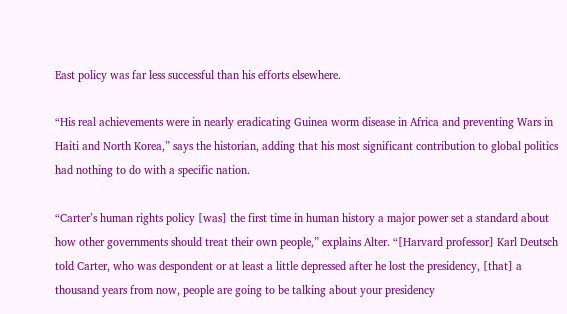East policy was far less successful than his efforts elsewhere.

“His real achievements were in nearly eradicating Guinea worm disease in Africa and preventing Wars in Haiti and North Korea,” says the historian, adding that his most significant contribution to global politics had nothing to do with a specific nation.

“Carter’s human rights policy [was] the first time in human history a major power set a standard about how other governments should treat their own people,” explains Alter. “[Harvard professor] Karl Deutsch told Carter, who was despondent or at least a little depressed after he lost the presidency, [that] a thousand years from now, people are going to be talking about your presidency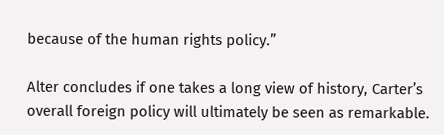because of the human rights policy.”

Alter concludes if one takes a long view of history, Carter’s overall foreign policy will ultimately be seen as remarkable.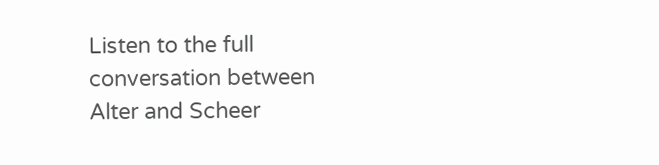Listen to the full conversation between Alter and Scheer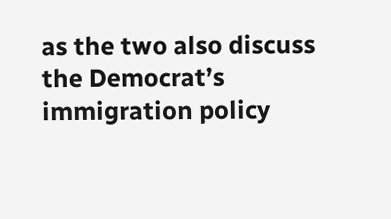as the two also discuss the Democrat’s immigration policy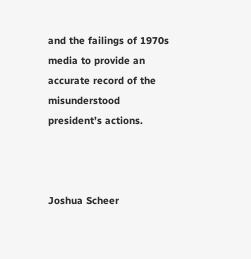and the failings of 1970s media to provide an accurate record of the misunderstood president’s actions.



Joshua Scheer